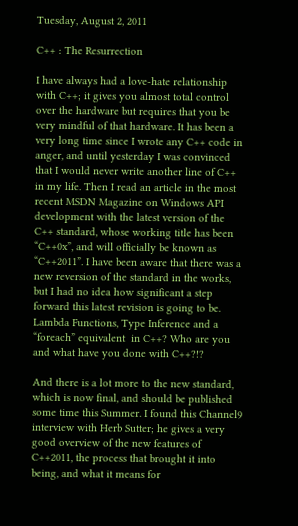Tuesday, August 2, 2011

C++ : The Resurrection

I have always had a love-hate relationship with C++; it gives you almost total control over the hardware but requires that you be very mindful of that hardware. It has been a very long time since I wrote any C++ code in anger, and until yesterday I was convinced that I would never write another line of C++ in my life. Then I read an article in the most recent MSDN Magazine on Windows API development with the latest version of the C++ standard, whose working title has been “C++0x”, and will officially be known as “C++2011”. I have been aware that there was a new reversion of the standard in the works, but I had no idea how significant a step forward this latest revision is going to be. Lambda Functions, Type Inference and a “foreach” equivalent  in C++? Who are you and what have you done with C++?!?

And there is a lot more to the new standard, which is now final, and should be published some time this Summer. I found this Channel9 interview with Herb Sutter; he gives a very good overview of the new features of C++2011, the process that brought it into being, and what it means for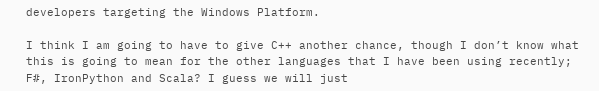developers targeting the Windows Platform.

I think I am going to have to give C++ another chance, though I don’t know what this is going to mean for the other languages that I have been using recently; F#, IronPython and Scala? I guess we will just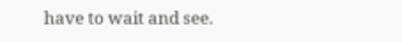have to wait and see.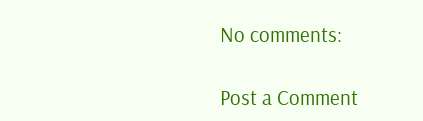No comments:

Post a Comment